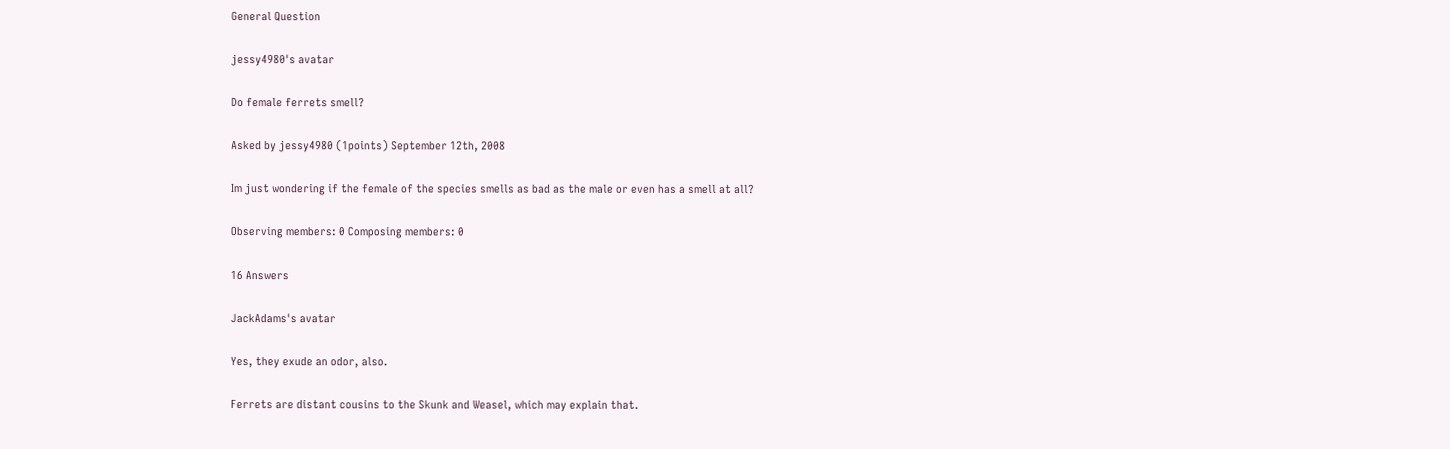General Question

jessy4980's avatar

Do female ferrets smell?

Asked by jessy4980 (1points) September 12th, 2008

Im just wondering if the female of the species smells as bad as the male or even has a smell at all?

Observing members: 0 Composing members: 0

16 Answers

JackAdams's avatar

Yes, they exude an odor, also.

Ferrets are distant cousins to the Skunk and Weasel, which may explain that.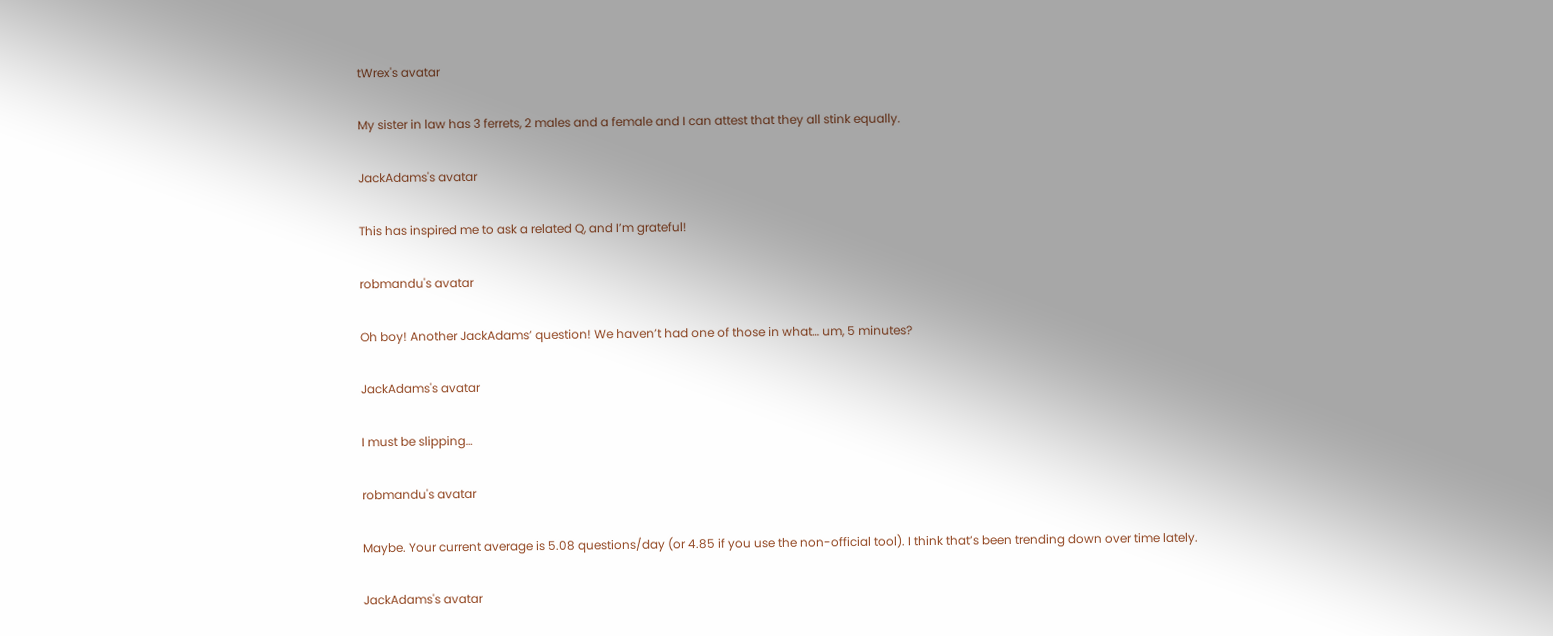tWrex's avatar

My sister in law has 3 ferrets, 2 males and a female and I can attest that they all stink equally.

JackAdams's avatar

This has inspired me to ask a related Q, and I’m grateful!

robmandu's avatar

Oh boy! Another JackAdams’ question! We haven’t had one of those in what… um, 5 minutes?

JackAdams's avatar

I must be slipping…

robmandu's avatar

Maybe. Your current average is 5.08 questions/day (or 4.85 if you use the non-official tool). I think that’s been trending down over time lately.

JackAdams's avatar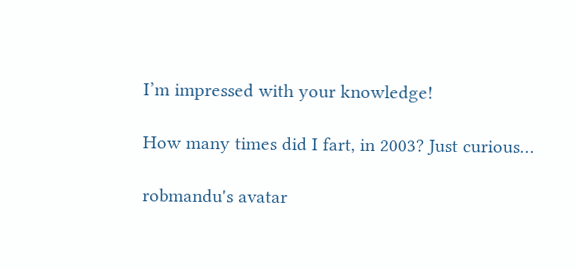I’m impressed with your knowledge!

How many times did I fart, in 2003? Just curious…

robmandu's avatar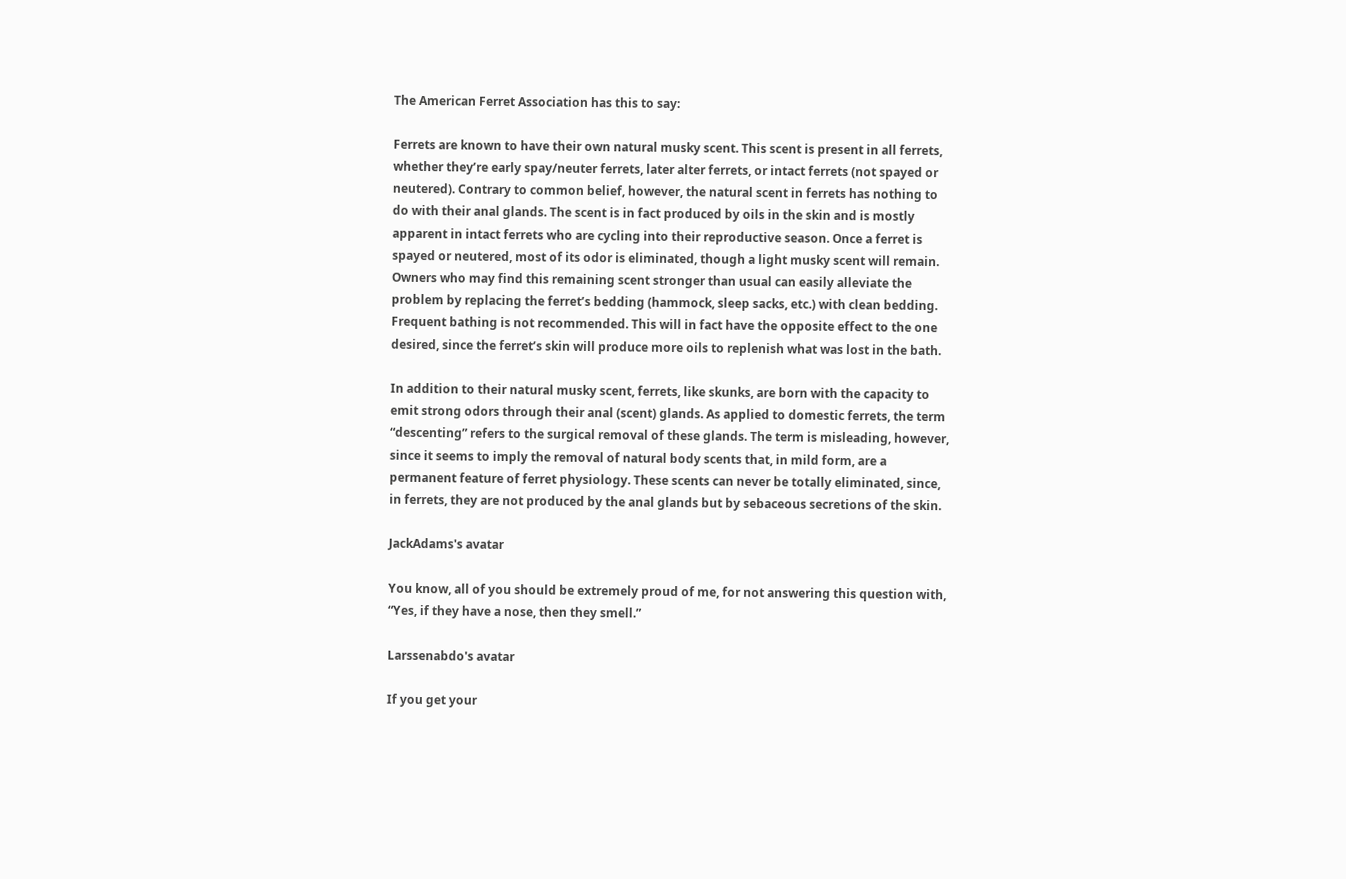The American Ferret Association has this to say:

Ferrets are known to have their own natural musky scent. This scent is present in all ferrets, whether they’re early spay/neuter ferrets, later alter ferrets, or intact ferrets (not spayed or neutered). Contrary to common belief, however, the natural scent in ferrets has nothing to do with their anal glands. The scent is in fact produced by oils in the skin and is mostly apparent in intact ferrets who are cycling into their reproductive season. Once a ferret is spayed or neutered, most of its odor is eliminated, though a light musky scent will remain. Owners who may find this remaining scent stronger than usual can easily alleviate the problem by replacing the ferret’s bedding (hammock, sleep sacks, etc.) with clean bedding. Frequent bathing is not recommended. This will in fact have the opposite effect to the one desired, since the ferret’s skin will produce more oils to replenish what was lost in the bath.

In addition to their natural musky scent, ferrets, like skunks, are born with the capacity to emit strong odors through their anal (scent) glands. As applied to domestic ferrets, the term “descenting” refers to the surgical removal of these glands. The term is misleading, however, since it seems to imply the removal of natural body scents that, in mild form, are a permanent feature of ferret physiology. These scents can never be totally eliminated, since, in ferrets, they are not produced by the anal glands but by sebaceous secretions of the skin.

JackAdams's avatar

You know, all of you should be extremely proud of me, for not answering this question with, “Yes, if they have a nose, then they smell.”

Larssenabdo's avatar

If you get your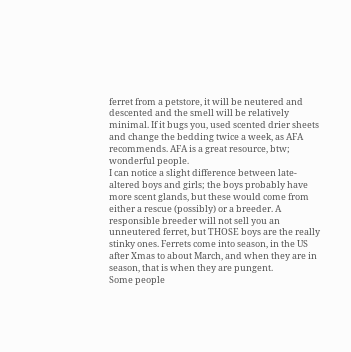ferret from a petstore, it will be neutered and descented and the smell will be relatively minimal. If it bugs you, used scented drier sheets and change the bedding twice a week, as AFA recommends. AFA is a great resource, btw; wonderful people.
I can notice a slight difference between late-altered boys and girls; the boys probably have more scent glands, but these would come from either a rescue (possibly) or a breeder. A responsible breeder will not sell you an unneutered ferret, but THOSE boys are the really stinky ones. Ferrets come into season, in the US after Xmas to about March, and when they are in season, that is when they are pungent.
Some people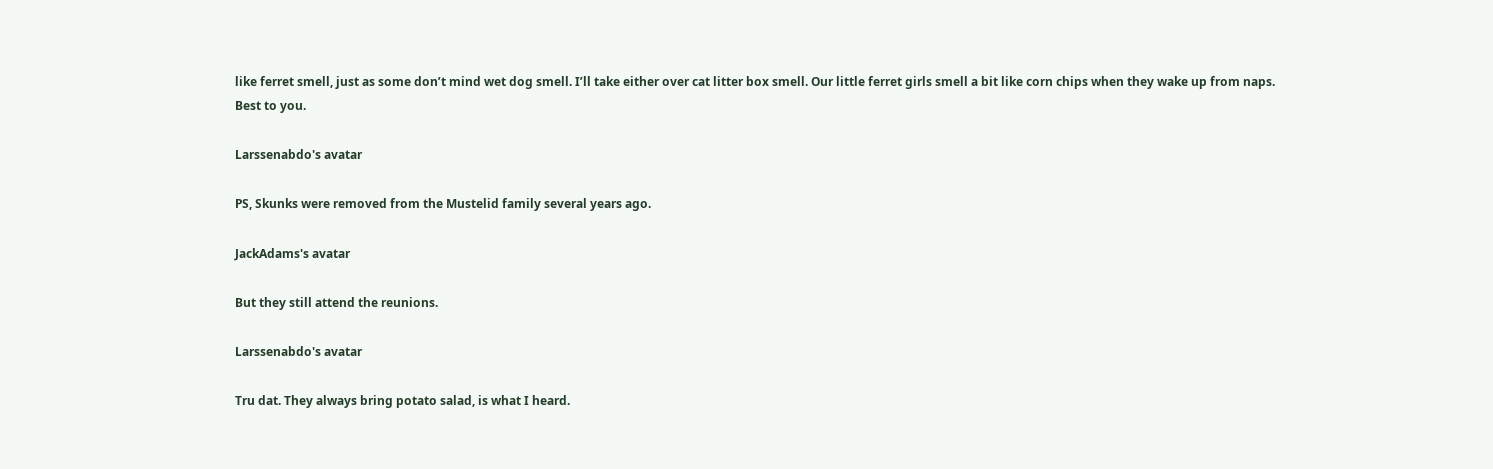like ferret smell, just as some don’t mind wet dog smell. I’ll take either over cat litter box smell. Our little ferret girls smell a bit like corn chips when they wake up from naps.
Best to you.

Larssenabdo's avatar

PS, Skunks were removed from the Mustelid family several years ago.

JackAdams's avatar

But they still attend the reunions.

Larssenabdo's avatar

Tru dat. They always bring potato salad, is what I heard.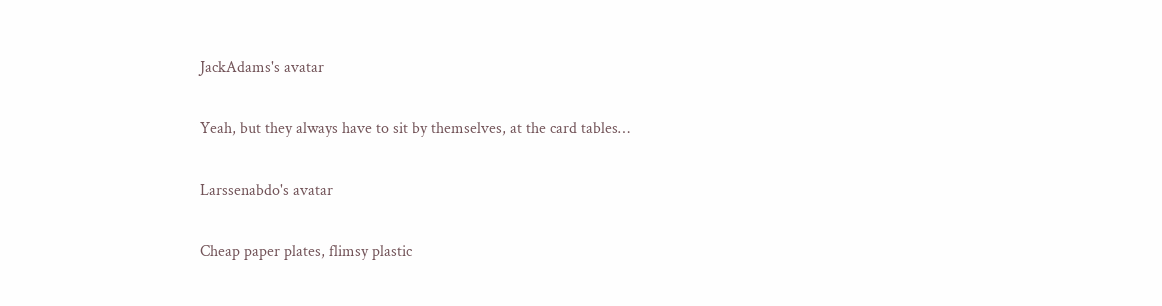JackAdams's avatar

Yeah, but they always have to sit by themselves, at the card tables…

Larssenabdo's avatar

Cheap paper plates, flimsy plastic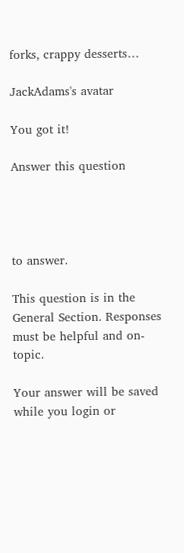forks, crappy desserts…

JackAdams's avatar

You got it!

Answer this question




to answer.

This question is in the General Section. Responses must be helpful and on-topic.

Your answer will be saved while you login or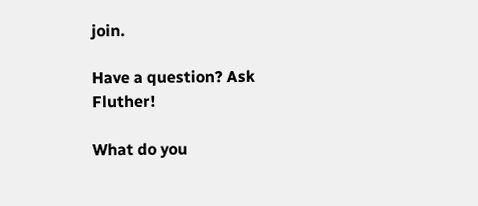join.

Have a question? Ask Fluther!

What do you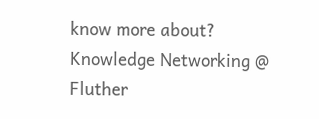know more about?
Knowledge Networking @ Fluther